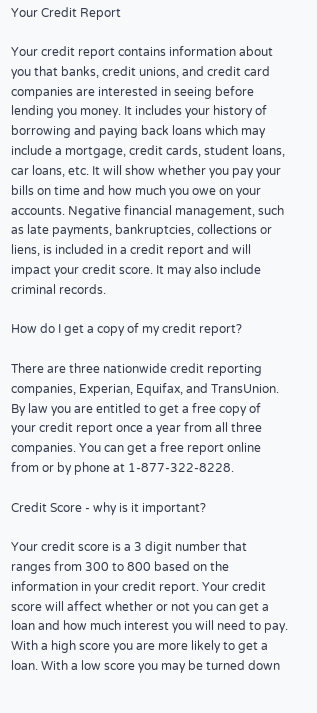Your Credit Report

Your credit report contains information about you that banks, credit unions, and credit card companies are interested in seeing before lending you money. It includes your history of borrowing and paying back loans which may include a mortgage, credit cards, student loans, car loans, etc. It will show whether you pay your bills on time and how much you owe on your accounts. Negative financial management, such as late payments, bankruptcies, collections or liens, is included in a credit report and will impact your credit score. It may also include criminal records.

How do I get a copy of my credit report?

There are three nationwide credit reporting companies, Experian, Equifax, and TransUnion. By law you are entitled to get a free copy of your credit report once a year from all three companies. You can get a free report online from or by phone at 1-877-322-8228.

Credit Score - why is it important?

Your credit score is a 3 digit number that ranges from 300 to 800 based on the information in your credit report. Your credit score will affect whether or not you can get a loan and how much interest you will need to pay. With a high score you are more likely to get a loan. With a low score you may be turned down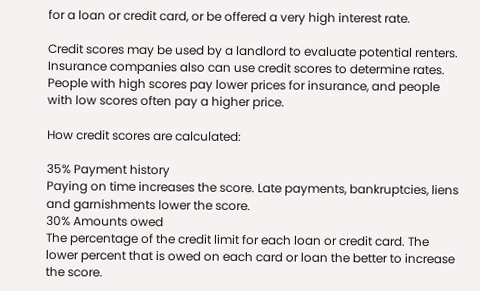for a loan or credit card, or be offered a very high interest rate.

Credit scores may be used by a landlord to evaluate potential renters. Insurance companies also can use credit scores to determine rates. People with high scores pay lower prices for insurance, and people with low scores often pay a higher price.

How credit scores are calculated:

35% Payment history
Paying on time increases the score. Late payments, bankruptcies, liens and garnishments lower the score.
30% Amounts owed
The percentage of the credit limit for each loan or credit card. The lower percent that is owed on each card or loan the better to increase the score.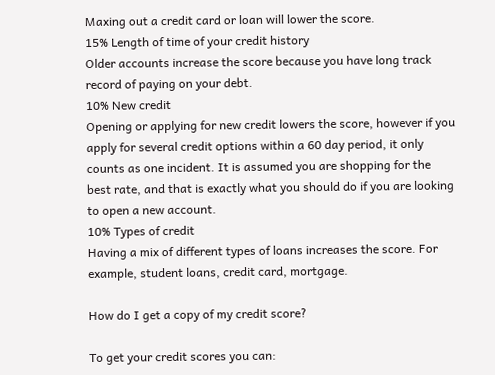Maxing out a credit card or loan will lower the score.
15% Length of time of your credit history
Older accounts increase the score because you have long track record of paying on your debt.
10% New credit
Opening or applying for new credit lowers the score, however if you apply for several credit options within a 60 day period, it only counts as one incident. It is assumed you are shopping for the best rate, and that is exactly what you should do if you are looking to open a new account.
10% Types of credit
Having a mix of different types of loans increases the score. For example, student loans, credit card, mortgage.

How do I get a copy of my credit score?

To get your credit scores you can: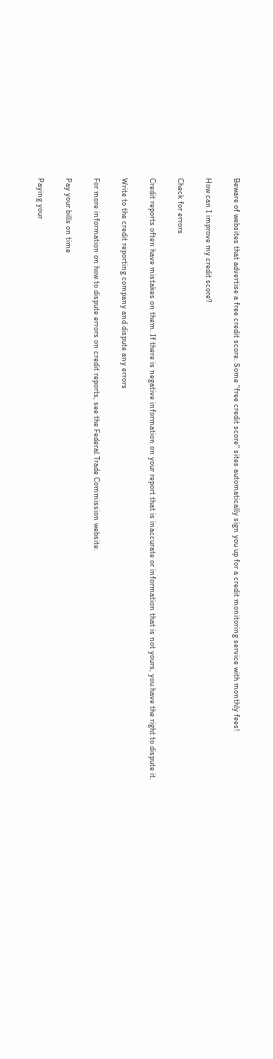Beware of websites that advertise a free credit score. Some "free credit score" sites automatically sign you up for a credit monitoring service with monthly fees!

How can I improve my credit score?

Check for errors

Credit reports often have mistakes on them. If there is negative information on your report that is inaccurate or information that is not yours, you have the right to dispute it.

Write to the credit reporting company and dispute any errors

For more information on how to dispute errors on credit reports, see the Federal Trade Commission website.

Pay your bills on time

Paying your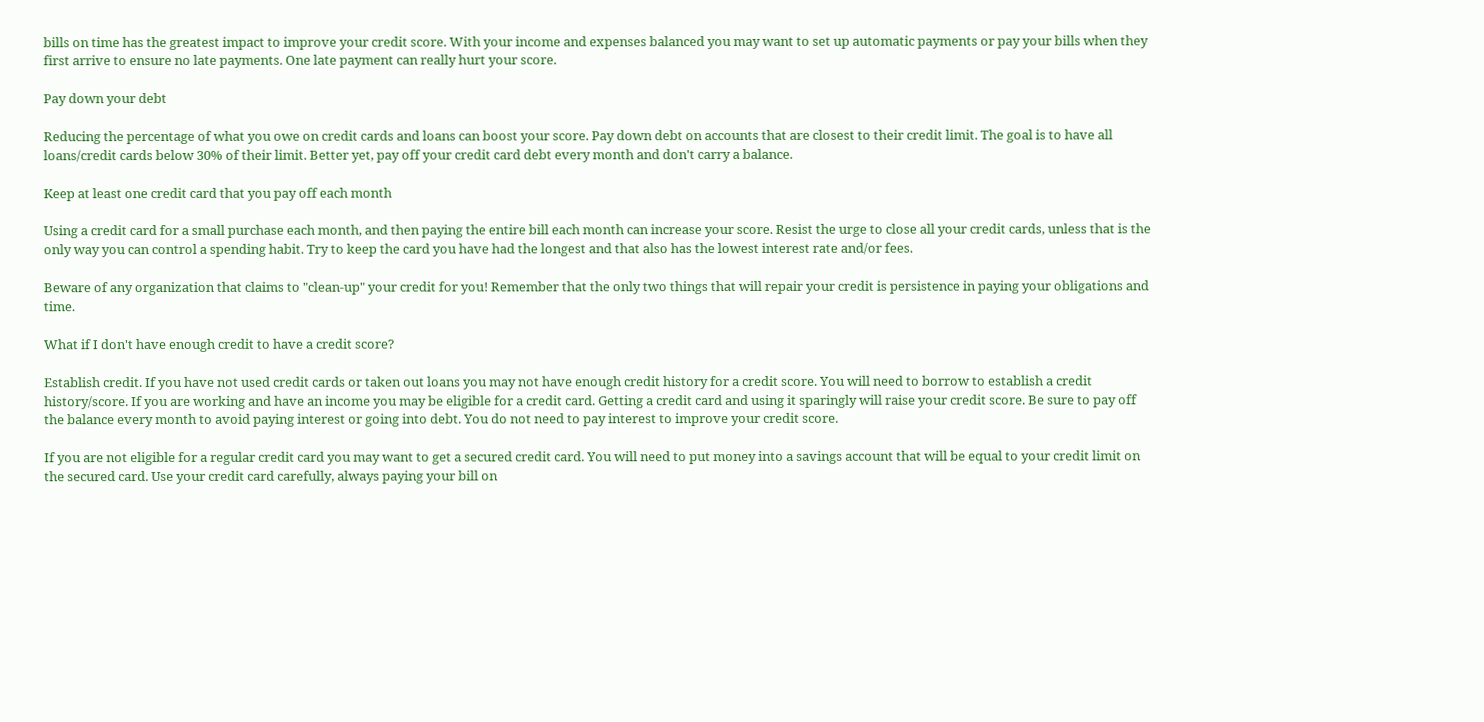bills on time has the greatest impact to improve your credit score. With your income and expenses balanced you may want to set up automatic payments or pay your bills when they first arrive to ensure no late payments. One late payment can really hurt your score.

Pay down your debt

Reducing the percentage of what you owe on credit cards and loans can boost your score. Pay down debt on accounts that are closest to their credit limit. The goal is to have all loans/credit cards below 30% of their limit. Better yet, pay off your credit card debt every month and don't carry a balance.

Keep at least one credit card that you pay off each month

Using a credit card for a small purchase each month, and then paying the entire bill each month can increase your score. Resist the urge to close all your credit cards, unless that is the only way you can control a spending habit. Try to keep the card you have had the longest and that also has the lowest interest rate and/or fees.

Beware of any organization that claims to "clean-up" your credit for you! Remember that the only two things that will repair your credit is persistence in paying your obligations and time.

What if I don't have enough credit to have a credit score?

Establish credit. If you have not used credit cards or taken out loans you may not have enough credit history for a credit score. You will need to borrow to establish a credit history/score. If you are working and have an income you may be eligible for a credit card. Getting a credit card and using it sparingly will raise your credit score. Be sure to pay off the balance every month to avoid paying interest or going into debt. You do not need to pay interest to improve your credit score.

If you are not eligible for a regular credit card you may want to get a secured credit card. You will need to put money into a savings account that will be equal to your credit limit on the secured card. Use your credit card carefully, always paying your bill on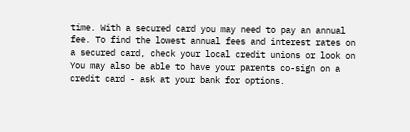time. With a secured card you may need to pay an annual fee. To find the lowest annual fees and interest rates on a secured card, check your local credit unions or look on You may also be able to have your parents co-sign on a credit card - ask at your bank for options.